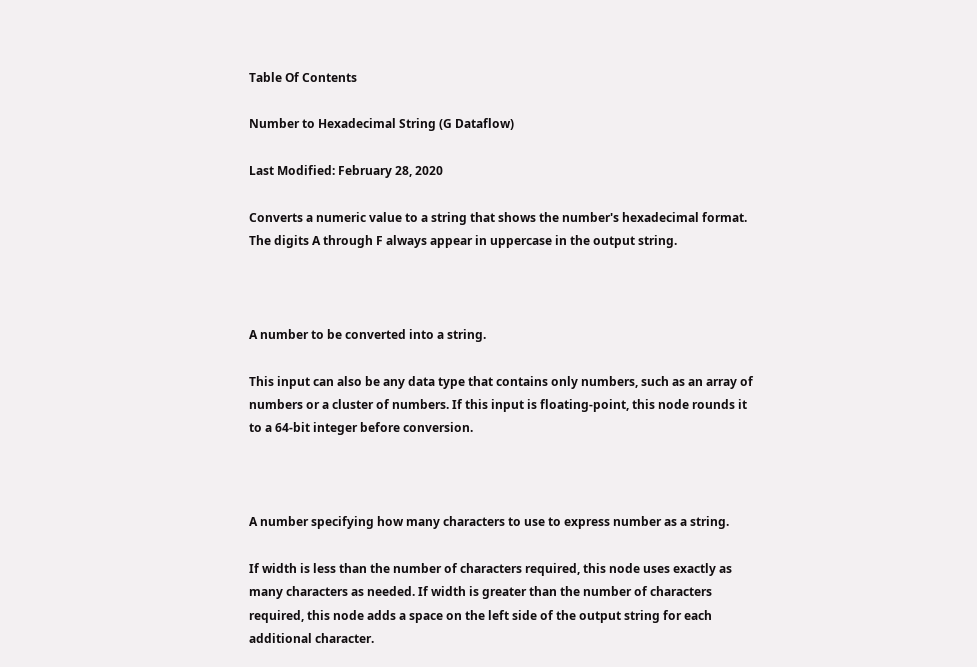Table Of Contents

Number to Hexadecimal String (G Dataflow)

Last Modified: February 28, 2020

Converts a numeric value to a string that shows the number's hexadecimal format. The digits A through F always appear in uppercase in the output string.



A number to be converted into a string.

This input can also be any data type that contains only numbers, such as an array of numbers or a cluster of numbers. If this input is floating-point, this node rounds it to a 64-bit integer before conversion.



A number specifying how many characters to use to express number as a string.

If width is less than the number of characters required, this node uses exactly as many characters as needed. If width is greater than the number of characters required, this node adds a space on the left side of the output string for each additional character.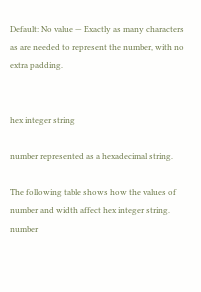Default: No value — Exactly as many characters as are needed to represent the number, with no extra padding.


hex integer string

number represented as a hexadecimal string.

The following table shows how the values of number and width affect hex integer string.
number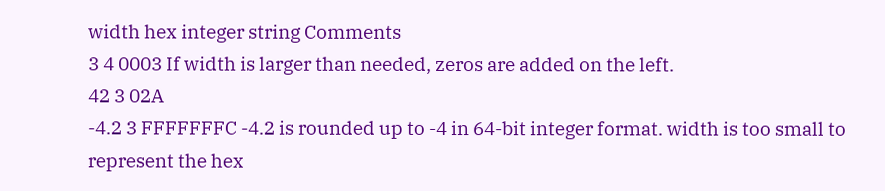width hex integer string Comments
3 4 0003 If width is larger than needed, zeros are added on the left.
42 3 02A
-4.2 3 FFFFFFFC -4.2 is rounded up to -4 in 64-bit integer format. width is too small to represent the hex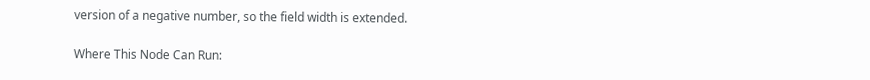version of a negative number, so the field width is extended.

Where This Node Can Run: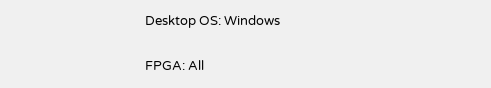Desktop OS: Windows

FPGA: All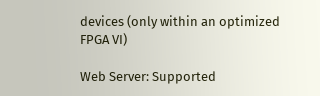devices (only within an optimized FPGA VI)

Web Server: Supported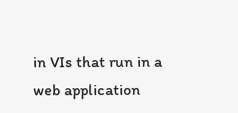in VIs that run in a web application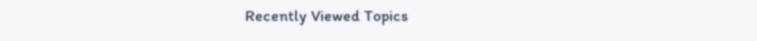Recently Viewed Topics